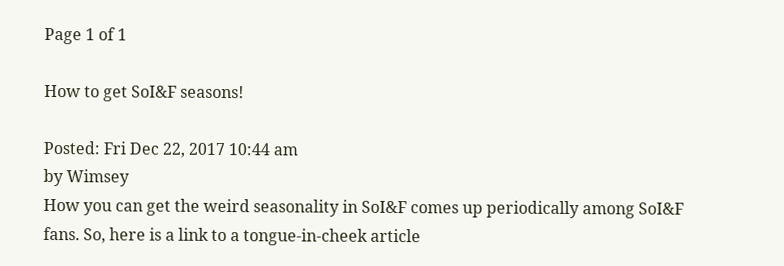Page 1 of 1

How to get SoI&F seasons!

Posted: Fri Dec 22, 2017 10:44 am
by Wimsey
How you can get the weird seasonality in SoI&F comes up periodically among SoI&F fans. So, here is a link to a tongue-in-cheek article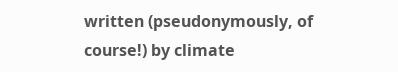written (pseudonymously, of course!) by climate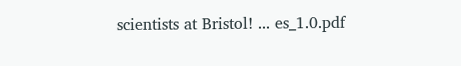scientists at Bristol! ... es_1.0.pdf